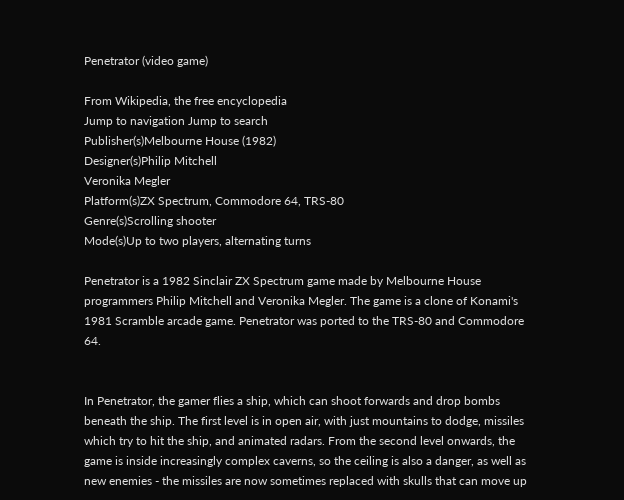Penetrator (video game)

From Wikipedia, the free encyclopedia
Jump to navigation Jump to search
Publisher(s)Melbourne House (1982)
Designer(s)Philip Mitchell
Veronika Megler
Platform(s)ZX Spectrum, Commodore 64, TRS-80
Genre(s)Scrolling shooter
Mode(s)Up to two players, alternating turns

Penetrator is a 1982 Sinclair ZX Spectrum game made by Melbourne House programmers Philip Mitchell and Veronika Megler. The game is a clone of Konami's 1981 Scramble arcade game. Penetrator was ported to the TRS-80 and Commodore 64.


In Penetrator, the gamer flies a ship, which can shoot forwards and drop bombs beneath the ship. The first level is in open air, with just mountains to dodge, missiles which try to hit the ship, and animated radars. From the second level onwards, the game is inside increasingly complex caverns, so the ceiling is also a danger, as well as new enemies - the missiles are now sometimes replaced with skulls that can move up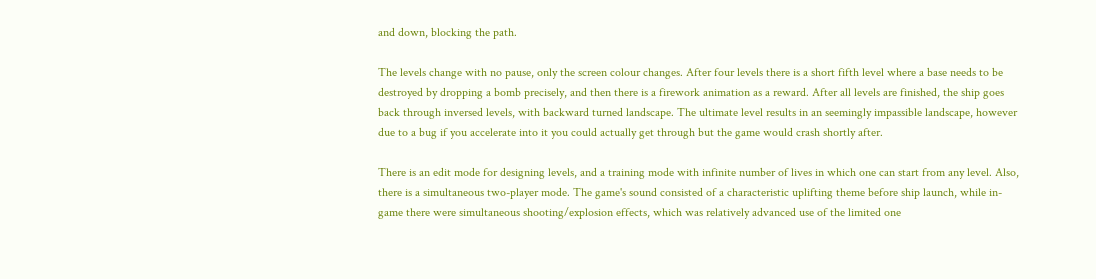and down, blocking the path.

The levels change with no pause, only the screen colour changes. After four levels there is a short fifth level where a base needs to be destroyed by dropping a bomb precisely, and then there is a firework animation as a reward. After all levels are finished, the ship goes back through inversed levels, with backward turned landscape. The ultimate level results in an seemingly impassible landscape, however due to a bug if you accelerate into it you could actually get through but the game would crash shortly after.

There is an edit mode for designing levels, and a training mode with infinite number of lives in which one can start from any level. Also, there is a simultaneous two-player mode. The game's sound consisted of a characteristic uplifting theme before ship launch, while in-game there were simultaneous shooting/explosion effects, which was relatively advanced use of the limited one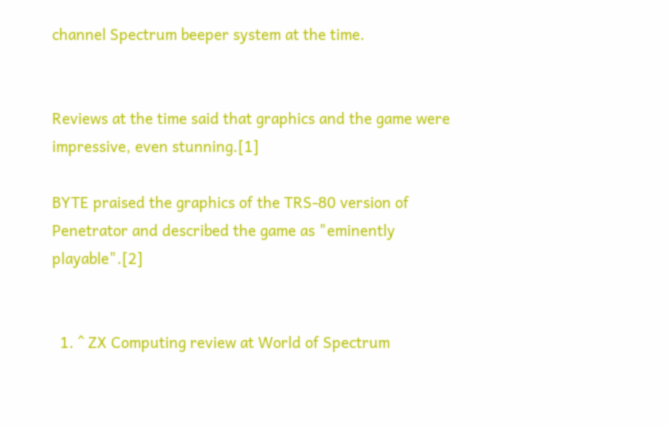channel Spectrum beeper system at the time.


Reviews at the time said that graphics and the game were impressive, even stunning.[1]

BYTE praised the graphics of the TRS-80 version of Penetrator and described the game as "eminently playable".[2]


  1. ^ ZX Computing review at World of Spectrum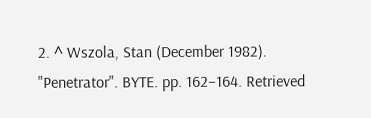2. ^ Wszola, Stan (December 1982). "Penetrator". BYTE. pp. 162–164. Retrieved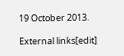19 October 2013.

External links[edit]